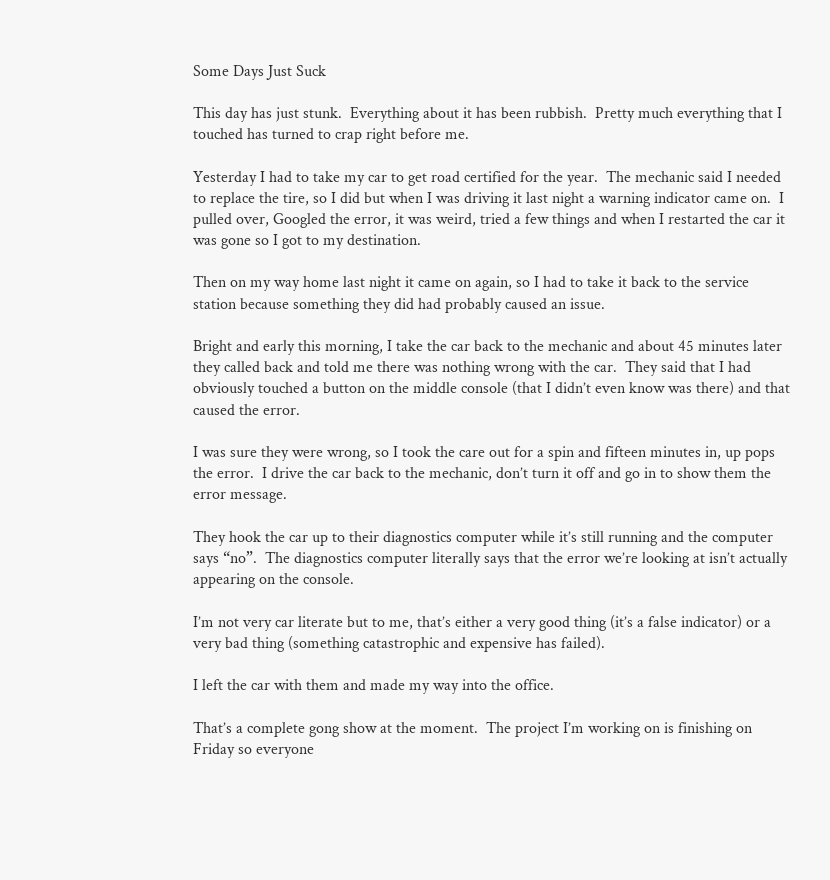Some Days Just Suck

This day has just stunk.  Everything about it has been rubbish.  Pretty much everything that I touched has turned to crap right before me.

Yesterday I had to take my car to get road certified for the year.  The mechanic said I needed to replace the tire, so I did but when I was driving it last night a warning indicator came on.  I pulled over, Googled the error, it was weird, tried a few things and when I restarted the car it was gone so I got to my destination.

Then on my way home last night it came on again, so I had to take it back to the service station because something they did had probably caused an issue.

Bright and early this morning, I take the car back to the mechanic and about 45 minutes later they called back and told me there was nothing wrong with the car.  They said that I had obviously touched a button on the middle console (that I didn’t even know was there) and that caused the error.

I was sure they were wrong, so I took the care out for a spin and fifteen minutes in, up pops the error.  I drive the car back to the mechanic, don’t turn it off and go in to show them the error message.

They hook the car up to their diagnostics computer while it’s still running and the computer says “no”.  The diagnostics computer literally says that the error we’re looking at isn’t actually appearing on the console.

I’m not very car literate but to me, that’s either a very good thing (it’s a false indicator) or a very bad thing (something catastrophic and expensive has failed).

I left the car with them and made my way into the office.

That’s a complete gong show at the moment.  The project I’m working on is finishing on Friday so everyone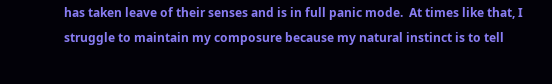has taken leave of their senses and is in full panic mode.  At times like that, I struggle to maintain my composure because my natural instinct is to tell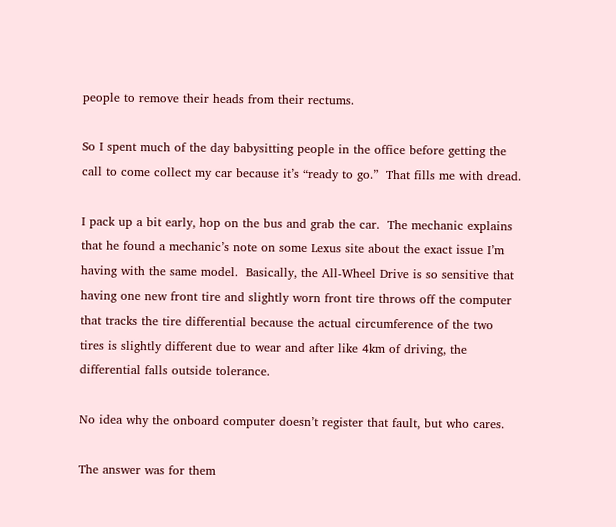people to remove their heads from their rectums.

So I spent much of the day babysitting people in the office before getting the call to come collect my car because it’s “ready to go.”  That fills me with dread.

I pack up a bit early, hop on the bus and grab the car.  The mechanic explains that he found a mechanic’s note on some Lexus site about the exact issue I’m having with the same model.  Basically, the All-Wheel Drive is so sensitive that having one new front tire and slightly worn front tire throws off the computer that tracks the tire differential because the actual circumference of the two tires is slightly different due to wear and after like 4km of driving, the differential falls outside tolerance.

No idea why the onboard computer doesn’t register that fault, but who cares.

The answer was for them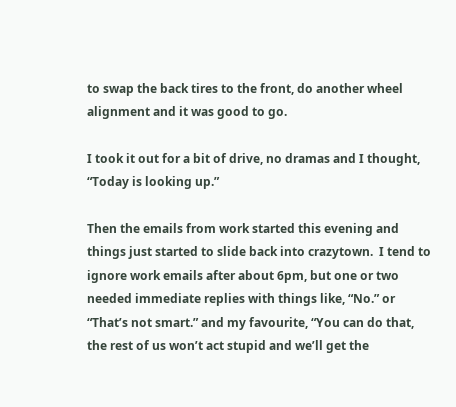to swap the back tires to the front, do another wheel alignment and it was good to go.

I took it out for a bit of drive, no dramas and I thought, “Today is looking up.”

Then the emails from work started this evening and things just started to slide back into crazytown.  I tend to ignore work emails after about 6pm, but one or two needed immediate replies with things like, “No.” or “That’s not smart.” and my favourite, “You can do that, the rest of us won’t act stupid and we’ll get the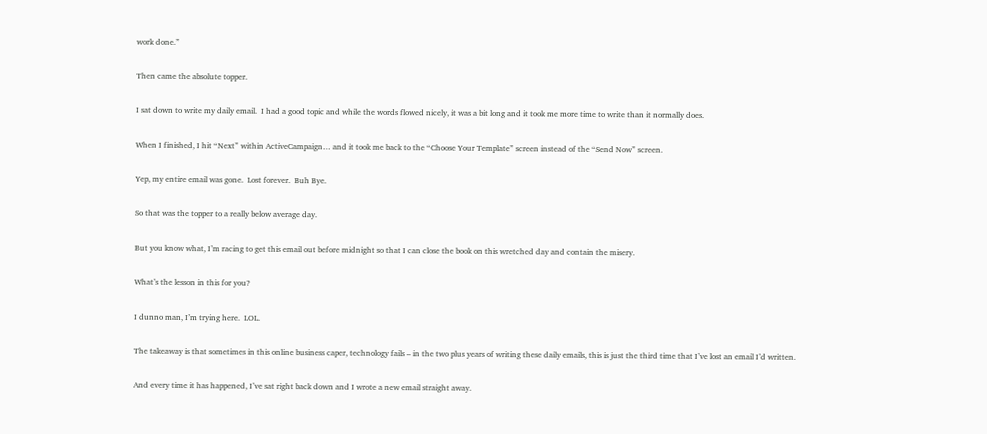work done.”

Then came the absolute topper.

I sat down to write my daily email.  I had a good topic and while the words flowed nicely, it was a bit long and it took me more time to write than it normally does.

When I finished, I hit “Next” within ActiveCampaign… and it took me back to the “Choose Your Template” screen instead of the “Send Now” screen.

Yep, my entire email was gone.  Lost forever.  Buh Bye.

So that was the topper to a really below average day.

But you know what, I’m racing to get this email out before midnight so that I can close the book on this wretched day and contain the misery.

What’s the lesson in this for you?

I dunno man, I’m trying here.  LOL.

The takeaway is that sometimes in this online business caper, technology fails – in the two plus years of writing these daily emails, this is just the third time that I’ve lost an email I’d written.

And every time it has happened, I’ve sat right back down and I wrote a new email straight away.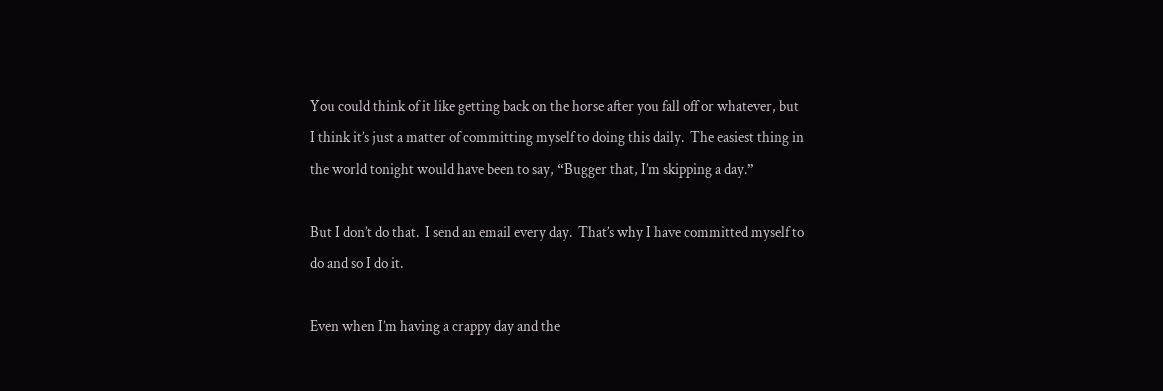You could think of it like getting back on the horse after you fall off or whatever, but I think it’s just a matter of committing myself to doing this daily.  The easiest thing in the world tonight would have been to say, “Bugger that, I’m skipping a day.”

But I don’t do that.  I send an email every day.  That’s why I have committed myself to do and so I do it.

Even when I’m having a crappy day and the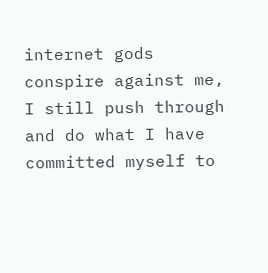internet gods conspire against me, I still push through and do what I have committed myself to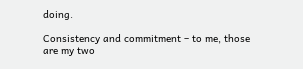doing.

Consistency and commitment – to me, those are my two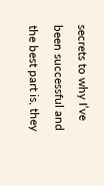secrets to why I’ve been successful and the best part is, they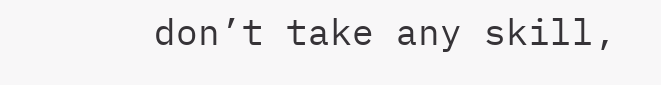don’t take any skill,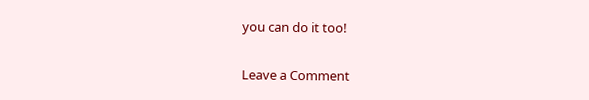you can do it too!

Leave a Comment